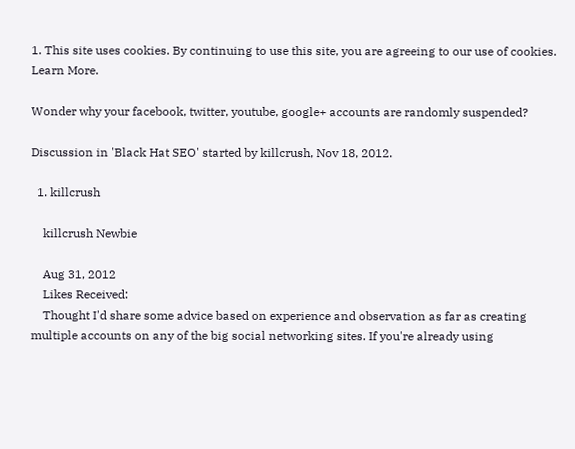1. This site uses cookies. By continuing to use this site, you are agreeing to our use of cookies. Learn More.

Wonder why your facebook, twitter, youtube, google+ accounts are randomly suspended?

Discussion in 'Black Hat SEO' started by killcrush, Nov 18, 2012.

  1. killcrush

    killcrush Newbie

    Aug 31, 2012
    Likes Received:
    Thought I'd share some advice based on experience and observation as far as creating multiple accounts on any of the big social networking sites. If you're already using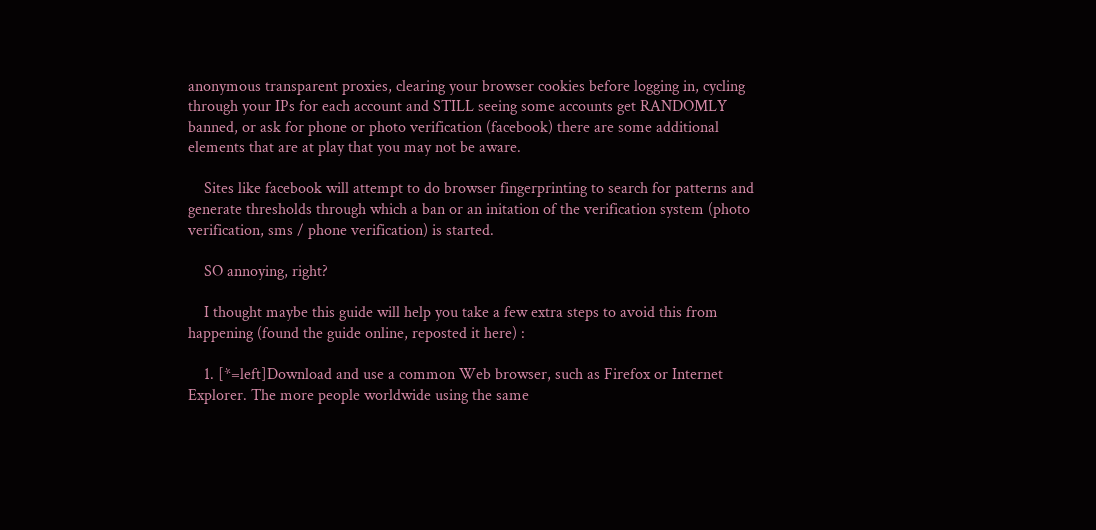anonymous transparent proxies, clearing your browser cookies before logging in, cycling through your IPs for each account and STILL seeing some accounts get RANDOMLY banned, or ask for phone or photo verification (facebook) there are some additional elements that are at play that you may not be aware.

    Sites like facebook will attempt to do browser fingerprinting to search for patterns and generate thresholds through which a ban or an initation of the verification system (photo verification, sms / phone verification) is started.

    SO annoying, right?

    I thought maybe this guide will help you take a few extra steps to avoid this from happening (found the guide online, reposted it here) :

    1. [*=left]Download and use a common Web browser, such as Firefox or Internet Explorer. The more people worldwide using the same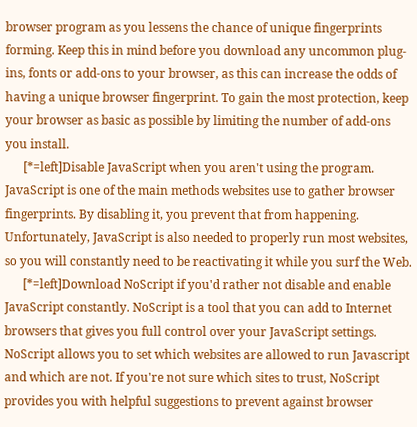browser program as you lessens the chance of unique fingerprints forming. Keep this in mind before you download any uncommon plug-ins, fonts or add-ons to your browser, as this can increase the odds of having a unique browser fingerprint. To gain the most protection, keep your browser as basic as possible by limiting the number of add-ons you install.
      [*=left]Disable JavaScript when you aren't using the program. JavaScript is one of the main methods websites use to gather browser fingerprints. By disabling it, you prevent that from happening. Unfortunately, JavaScript is also needed to properly run most websites, so you will constantly need to be reactivating it while you surf the Web.
      [*=left]Download NoScript if you'd rather not disable and enable JavaScript constantly. NoScript is a tool that you can add to Internet browsers that gives you full control over your JavaScript settings. NoScript allows you to set which websites are allowed to run Javascript and which are not. If you're not sure which sites to trust, NoScript provides you with helpful suggestions to prevent against browser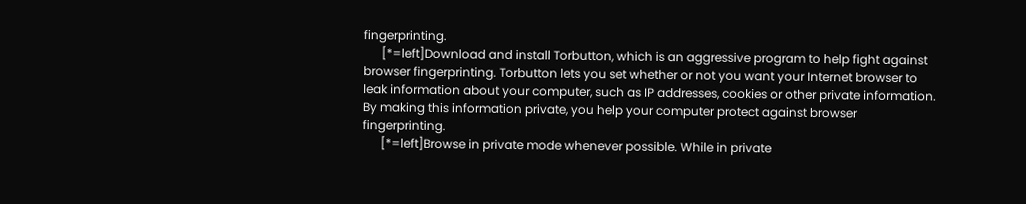fingerprinting.
      [*=left]Download and install Torbutton, which is an aggressive program to help fight against browser fingerprinting. Torbutton lets you set whether or not you want your Internet browser to leak information about your computer, such as IP addresses, cookies or other private information. By making this information private, you help your computer protect against browser fingerprinting.
      [*=left]Browse in private mode whenever possible. While in private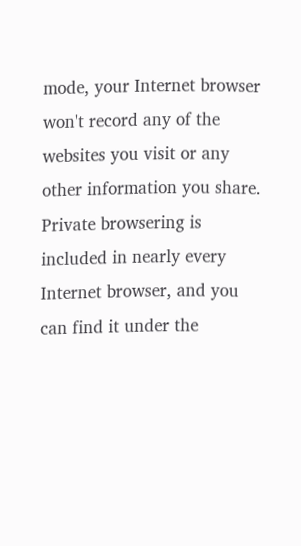mode, your Internet browser won't record any of the websites you visit or any other information you share. Private browsering is included in nearly every Internet browser, and you can find it under the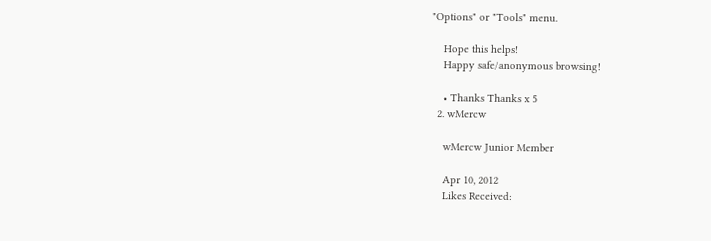"Options" or "Tools" menu.

    Hope this helps!
    Happy safe/anonymous browsing!

    • Thanks Thanks x 5
  2. wMercw

    wMercw Junior Member

    Apr 10, 2012
    Likes Received: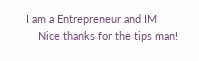I am a Entrepreneur and IM
    Nice thanks for the tips man!